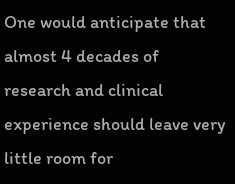One would anticipate that almost 4 decades of research and clinical experience should leave very little room for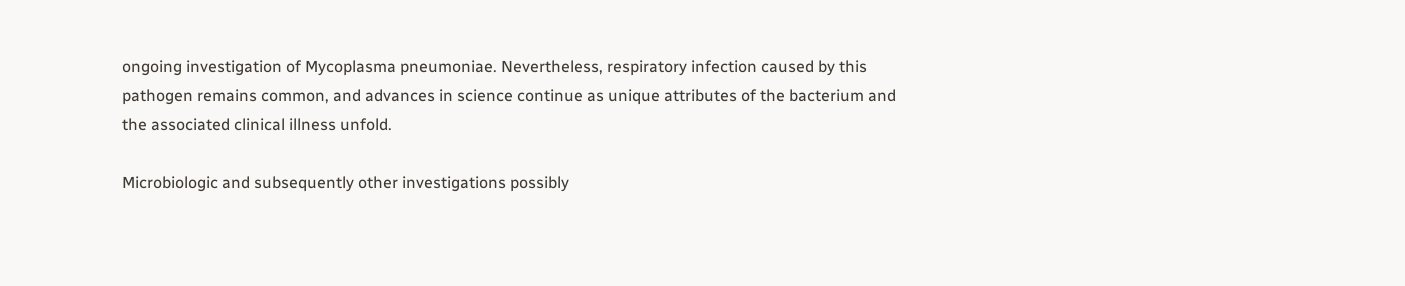ongoing investigation of Mycoplasma pneumoniae. Nevertheless, respiratory infection caused by this pathogen remains common, and advances in science continue as unique attributes of the bacterium and the associated clinical illness unfold.

Microbiologic and subsequently other investigations possibly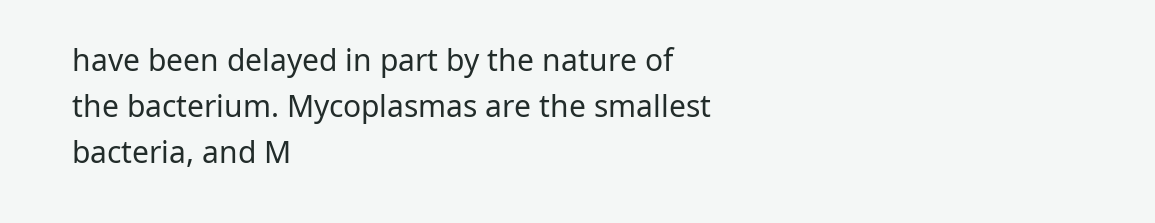have been delayed in part by the nature of the bacterium. Mycoplasmas are the smallest bacteria, and M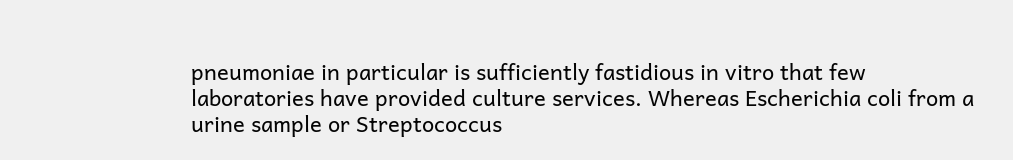pneumoniae in particular is sufficiently fastidious in vitro that few laboratories have provided culture services. Whereas Escherichia coli from a urine sample or Streptococcus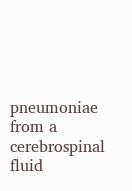pneumoniae from a cerebrospinal fluid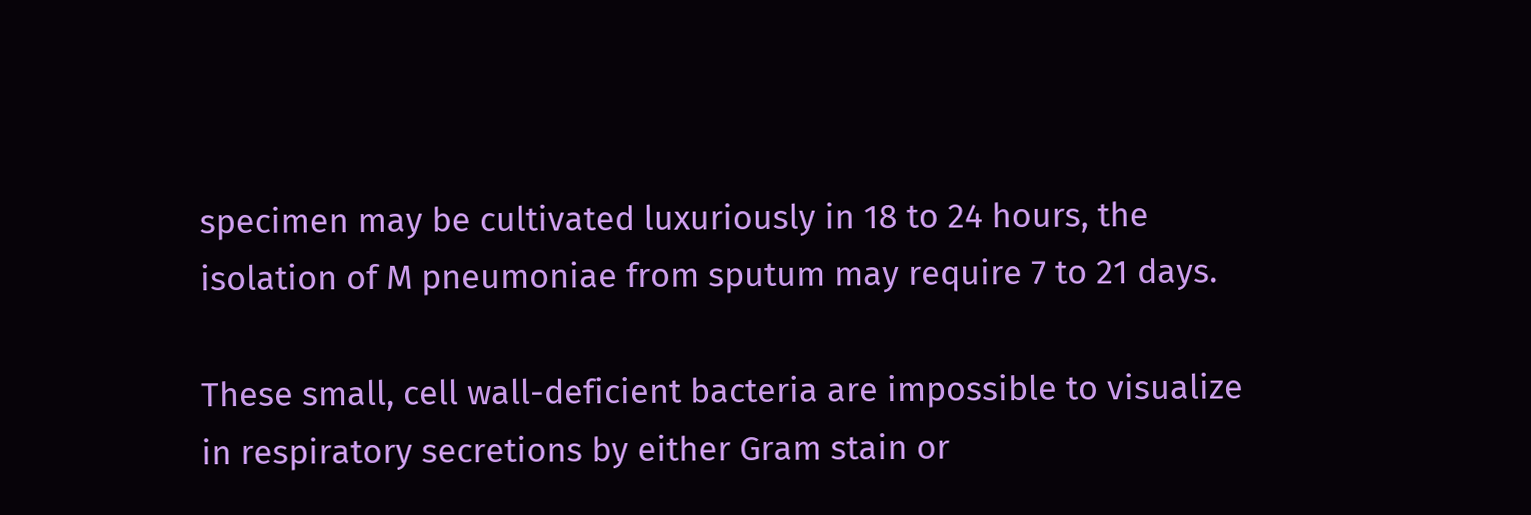specimen may be cultivated luxuriously in 18 to 24 hours, the isolation of M pneumoniae from sputum may require 7 to 21 days.

These small, cell wall-deficient bacteria are impossible to visualize in respiratory secretions by either Gram stain or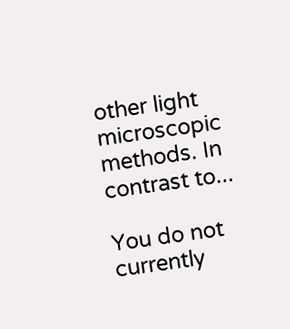other light microscopic methods. In contrast to...

You do not currently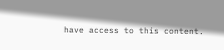have access to this content.